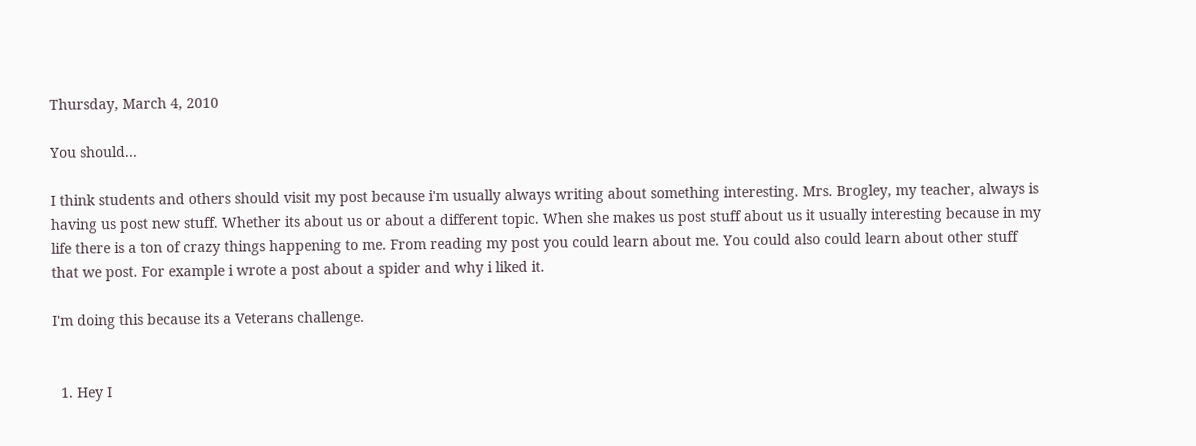Thursday, March 4, 2010

You should...

I think students and others should visit my post because i'm usually always writing about something interesting. Mrs. Brogley, my teacher, always is having us post new stuff. Whether its about us or about a different topic. When she makes us post stuff about us it usually interesting because in my life there is a ton of crazy things happening to me. From reading my post you could learn about me. You could also could learn about other stuff that we post. For example i wrote a post about a spider and why i liked it.

I'm doing this because its a Veterans challenge.


  1. Hey I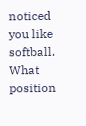noticed you like softball. What position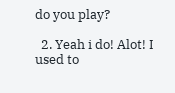do you play?

  2. Yeah i do! Alot! I used to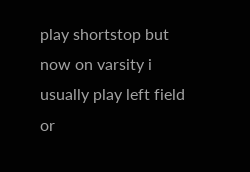play shortstop but now on varsity i usually play left field or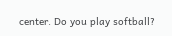center. Do you play softball?